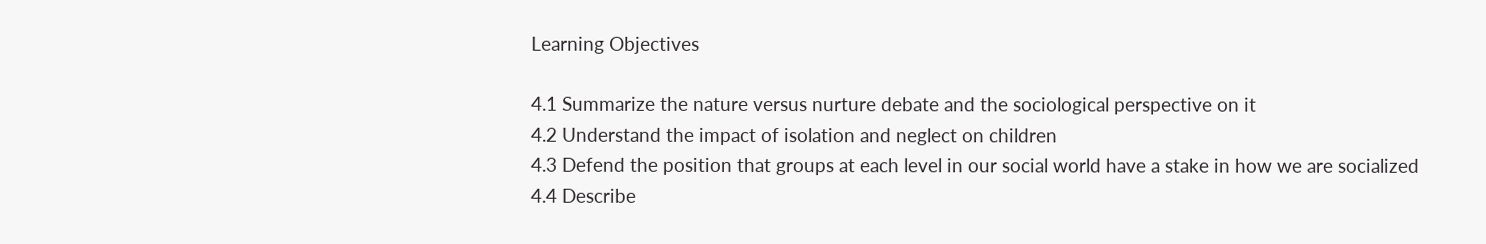Learning Objectives

4.1 Summarize the nature versus nurture debate and the sociological perspective on it
4.2 Understand the impact of isolation and neglect on children
4.3 Defend the position that groups at each level in our social world have a stake in how we are socialized
4.4 Describe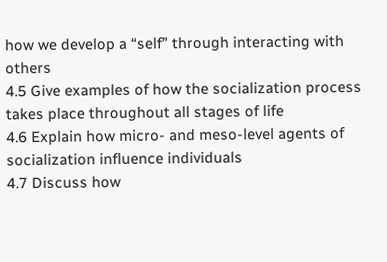how we develop a “self” through interacting with others
4.5 Give examples of how the socialization process takes place throughout all stages of life
4.6 Explain how micro- and meso-level agents of socialization influence individuals
4.7 Discuss how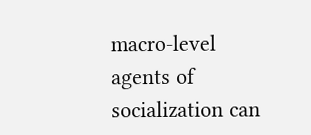macro-level agents of socialization can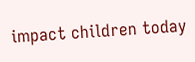impact children today